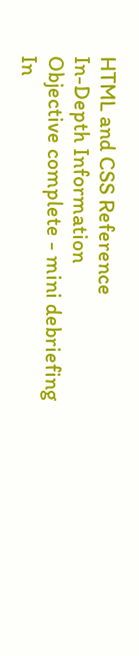HTML and CSS Reference
In-Depth Information
Objective complete - mini debriefing
In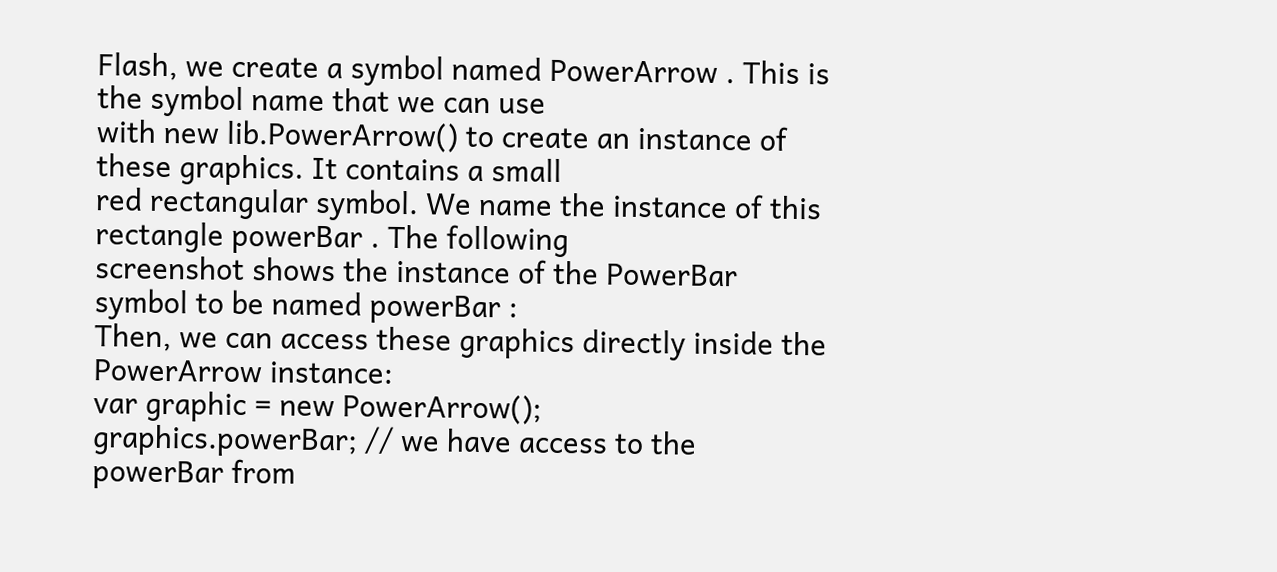Flash, we create a symbol named PowerArrow . This is the symbol name that we can use
with new lib.PowerArrow() to create an instance of these graphics. It contains a small
red rectangular symbol. We name the instance of this rectangle powerBar . The following
screenshot shows the instance of the PowerBar symbol to be named powerBar :
Then, we can access these graphics directly inside the PowerArrow instance:
var graphic = new PowerArrow();
graphics.powerBar; // we have access to the powerBar from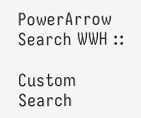PowerArrow
Search WWH ::

Custom Search